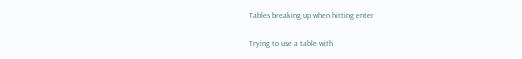Tables breaking up when hitting enter

Trying to use a table with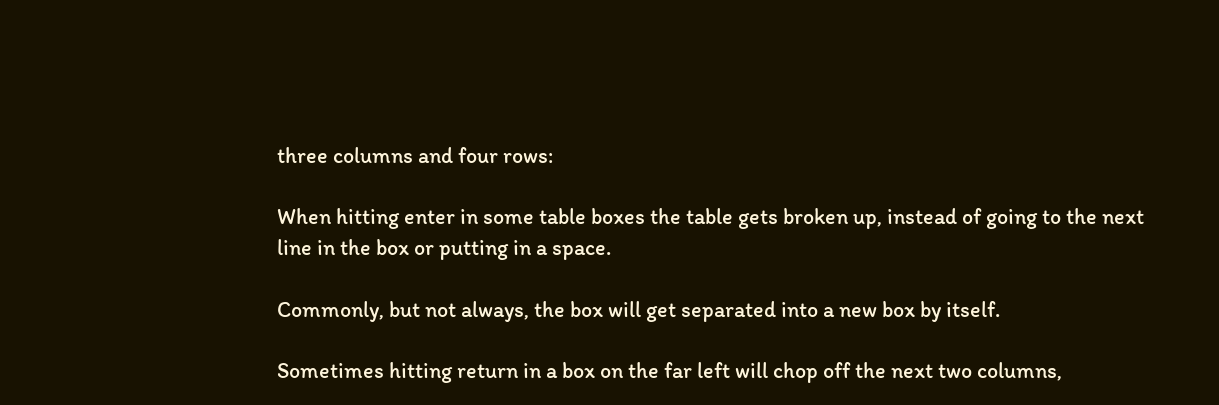three columns and four rows:

When hitting enter in some table boxes the table gets broken up, instead of going to the next line in the box or putting in a space.

Commonly, but not always, the box will get separated into a new box by itself.

Sometimes hitting return in a box on the far left will chop off the next two columns,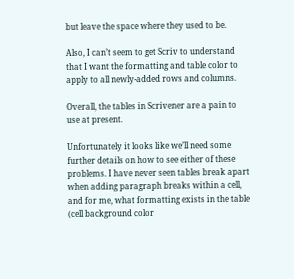but leave the space where they used to be.

Also, I can’t seem to get Scriv to understand that I want the formatting and table color to apply to all newly-added rows and columns.

Overall, the tables in Scrivener are a pain to use at present.

Unfortunately it looks like we’ll need some further details on how to see either of these problems. I have never seen tables break apart when adding paragraph breaks within a cell, and for me, what formatting exists in the table (cell background color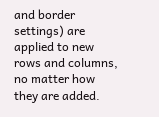and border settings) are applied to new rows and columns, no matter how they are added.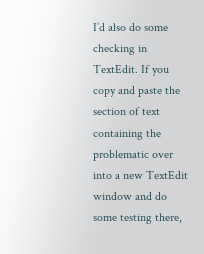I’d also do some checking in TextEdit. If you copy and paste the section of text containing the problematic over into a new TextEdit window and do some testing there,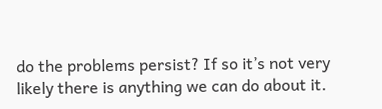do the problems persist? If so it’s not very likely there is anything we can do about it.